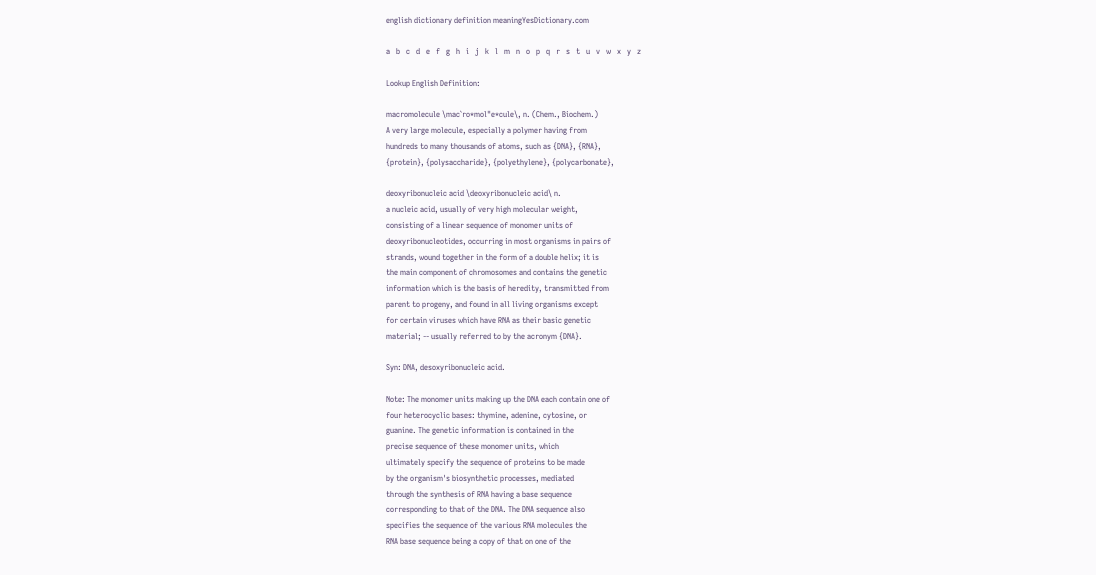english dictionary definition meaningYesDictionary.com

a   b   c   d   e   f   g   h   i   j   k   l   m   n   o   p   q   r   s   t   u   v   w   x   y   z

Lookup English Definition:

macromolecule \mac`ro*mol"e*cule\, n. (Chem., Biochem.)
A very large molecule, especially a polymer having from
hundreds to many thousands of atoms, such as {DNA}, {RNA},
{protein}, {polysaccharide}, {polyethylene}, {polycarbonate},

deoxyribonucleic acid \deoxyribonucleic acid\ n.
a nucleic acid, usually of very high molecular weight,
consisting of a linear sequence of monomer units of
deoxyribonucleotides, occurring in most organisms in pairs of
strands, wound together in the form of a double helix; it is
the main component of chromosomes and contains the genetic
information which is the basis of heredity, transmitted from
parent to progeny, and found in all living organisms except
for certain viruses which have RNA as their basic genetic
material; -- usually referred to by the acronym {DNA}.

Syn: DNA, desoxyribonucleic acid.

Note: The monomer units making up the DNA each contain one of
four heterocyclic bases: thymine, adenine, cytosine, or
guanine. The genetic information is contained in the
precise sequence of these monomer units, which
ultimately specify the sequence of proteins to be made
by the organism's biosynthetic processes, mediated
through the synthesis of RNA having a base sequence
corresponding to that of the DNA. The DNA sequence also
specifies the sequence of the various RNA molecules the
RNA base sequence being a copy of that on one of the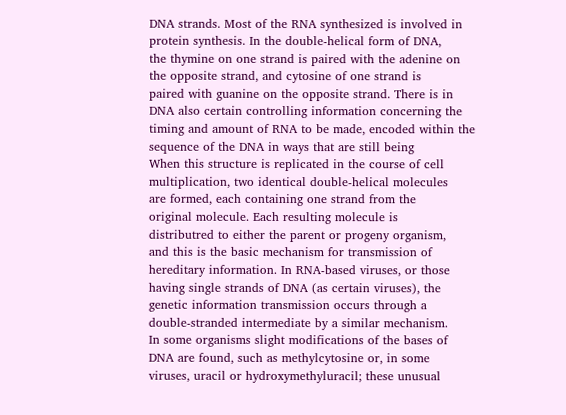DNA strands. Most of the RNA synthesized is involved in
protein synthesis. In the double-helical form of DNA,
the thymine on one strand is paired with the adenine on
the opposite strand, and cytosine of one strand is
paired with guanine on the opposite strand. There is in
DNA also certain controlling information concerning the
timing and amount of RNA to be made, encoded within the
sequence of the DNA in ways that are still being
When this structure is replicated in the course of cell
multiplication, two identical double-helical molecules
are formed, each containing one strand from the
original molecule. Each resulting molecule is
distributred to either the parent or progeny organism,
and this is the basic mechanism for transmission of
hereditary information. In RNA-based viruses, or those
having single strands of DNA (as certain viruses), the
genetic information transmission occurs through a
double-stranded intermediate by a similar mechanism.
In some organisms slight modifications of the bases of
DNA are found, such as methylcytosine or, in some
viruses, uracil or hydroxymethyluracil; these unusual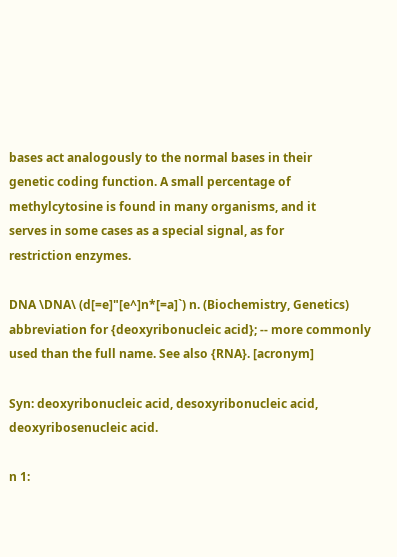bases act analogously to the normal bases in their
genetic coding function. A small percentage of
methylcytosine is found in many organisms, and it
serves in some cases as a special signal, as for
restriction enzymes.

DNA \DNA\ (d[=e]"[e^]n*[=a]`) n. (Biochemistry, Genetics)
abbreviation for {deoxyribonucleic acid}; -- more commonly
used than the full name. See also {RNA}. [acronym]

Syn: deoxyribonucleic acid, desoxyribonucleic acid,
deoxyribosenucleic acid.

n 1: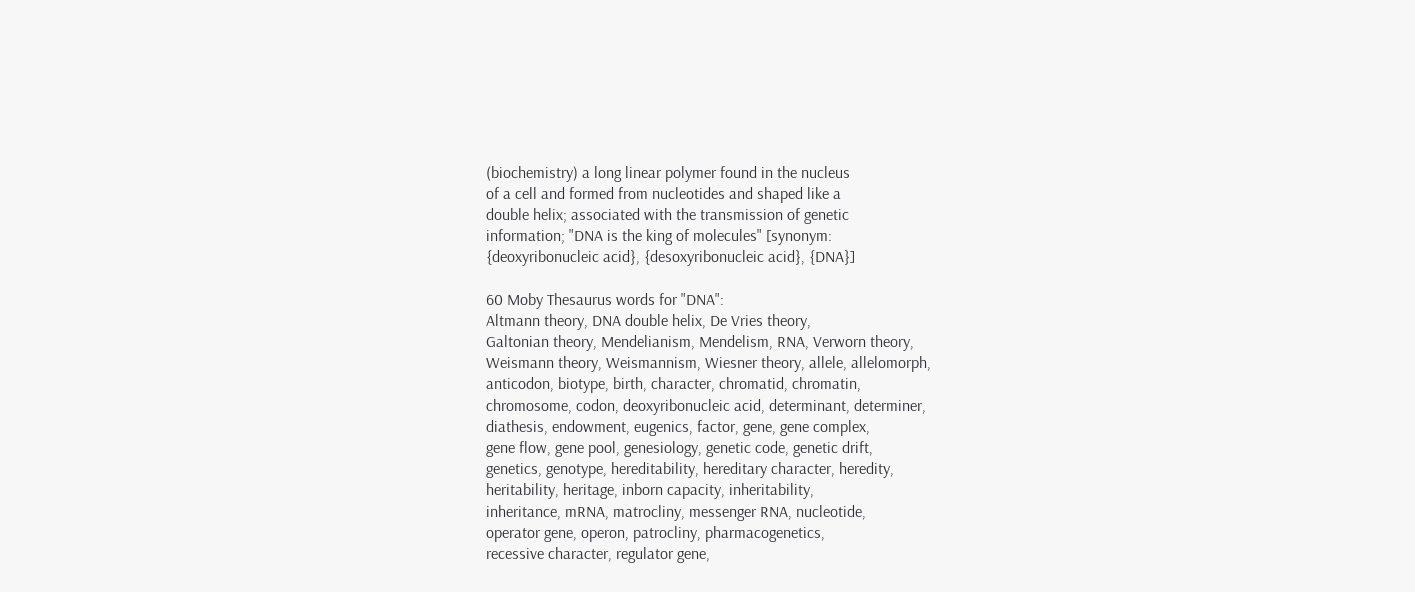(biochemistry) a long linear polymer found in the nucleus
of a cell and formed from nucleotides and shaped like a
double helix; associated with the transmission of genetic
information; "DNA is the king of molecules" [synonym:
{deoxyribonucleic acid}, {desoxyribonucleic acid}, {DNA}]

60 Moby Thesaurus words for "DNA":
Altmann theory, DNA double helix, De Vries theory,
Galtonian theory, Mendelianism, Mendelism, RNA, Verworn theory,
Weismann theory, Weismannism, Wiesner theory, allele, allelomorph,
anticodon, biotype, birth, character, chromatid, chromatin,
chromosome, codon, deoxyribonucleic acid, determinant, determiner,
diathesis, endowment, eugenics, factor, gene, gene complex,
gene flow, gene pool, genesiology, genetic code, genetic drift,
genetics, genotype, hereditability, hereditary character, heredity,
heritability, heritage, inborn capacity, inheritability,
inheritance, mRNA, matrocliny, messenger RNA, nucleotide,
operator gene, operon, patrocliny, pharmacogenetics,
recessive character, regulator gene,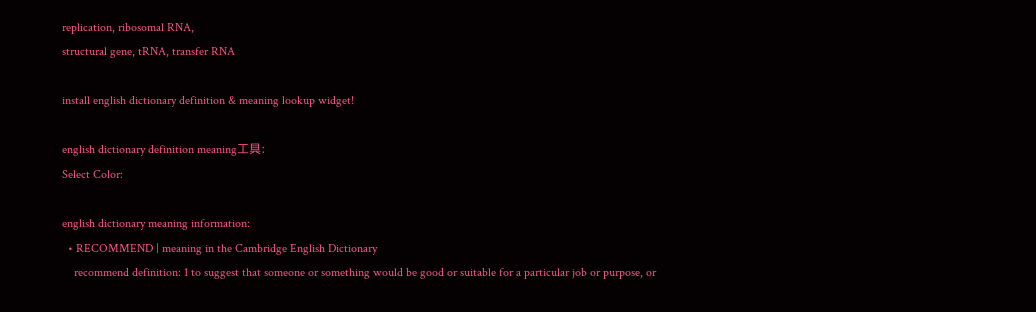replication, ribosomal RNA,
structural gene, tRNA, transfer RNA

install english dictionary definition & meaning lookup widget!

english dictionary definition meaning工具:
Select Color:

english dictionary meaning information:
  • RECOMMEND | meaning in the Cambridge English Dictionary
    recommend definition: 1 to suggest that someone or something would be good or suitable for a particular job or purpose, or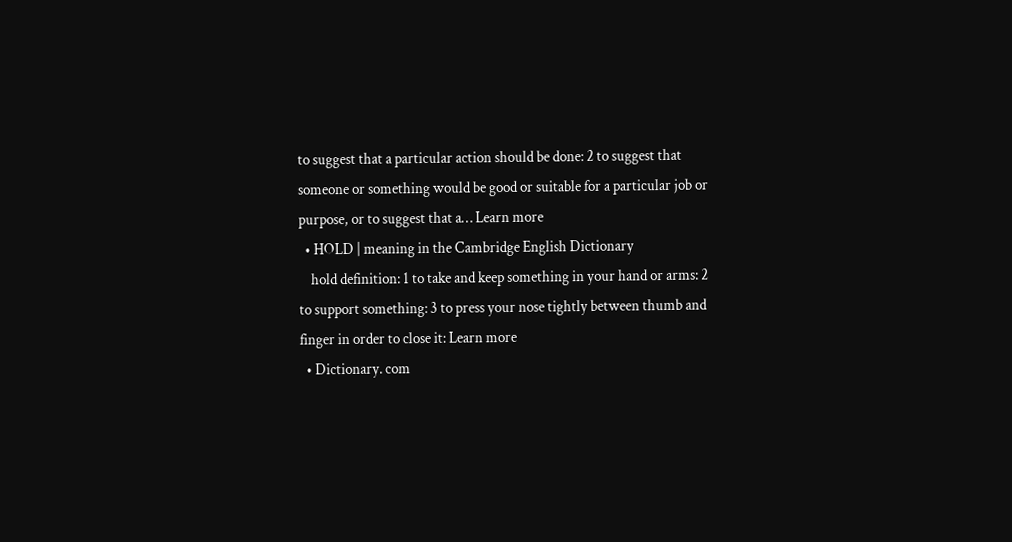to suggest that a particular action should be done: 2 to suggest that someone or something would be good or suitable for a particular job or purpose, or to suggest that a… Learn more
  • HOLD | meaning in the Cambridge English Dictionary
    hold definition: 1 to take and keep something in your hand or arms: 2 to support something: 3 to press your nose tightly between thumb and finger in order to close it: Learn more
  • Dictionary. com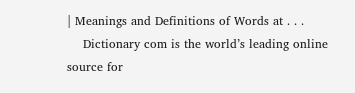| Meanings and Definitions of Words at . . .
    Dictionary com is the world’s leading online source for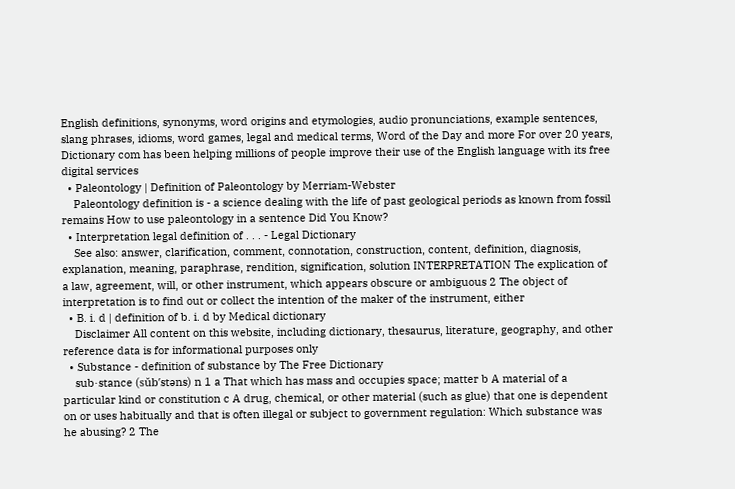English definitions, synonyms, word origins and etymologies, audio pronunciations, example sentences, slang phrases, idioms, word games, legal and medical terms, Word of the Day and more For over 20 years, Dictionary com has been helping millions of people improve their use of the English language with its free digital services
  • Paleontology | Definition of Paleontology by Merriam-Webster
    Paleontology definition is - a science dealing with the life of past geological periods as known from fossil remains How to use paleontology in a sentence Did You Know?
  • Interpretation legal definition of . . . - Legal Dictionary
    See also: answer, clarification, comment, connotation, construction, content, definition, diagnosis, explanation, meaning, paraphrase, rendition, signification, solution INTERPRETATION The explication of a law, agreement, will, or other instrument, which appears obscure or ambiguous 2 The object of interpretation is to find out or collect the intention of the maker of the instrument, either
  • B. i. d | definition of b. i. d by Medical dictionary
    Disclaimer All content on this website, including dictionary, thesaurus, literature, geography, and other reference data is for informational purposes only
  • Substance - definition of substance by The Free Dictionary
    sub·stance (sŭb′stəns) n 1 a That which has mass and occupies space; matter b A material of a particular kind or constitution c A drug, chemical, or other material (such as glue) that one is dependent on or uses habitually and that is often illegal or subject to government regulation: Which substance was he abusing? 2 The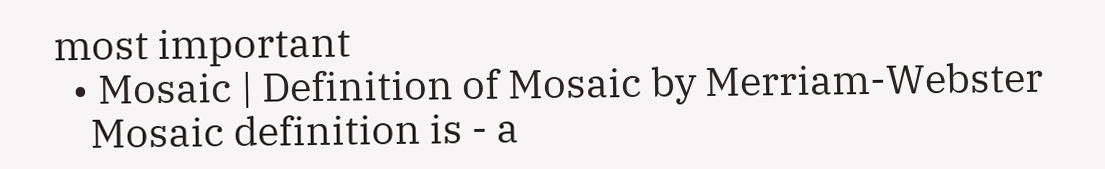most important
  • Mosaic | Definition of Mosaic by Merriam-Webster
    Mosaic definition is - a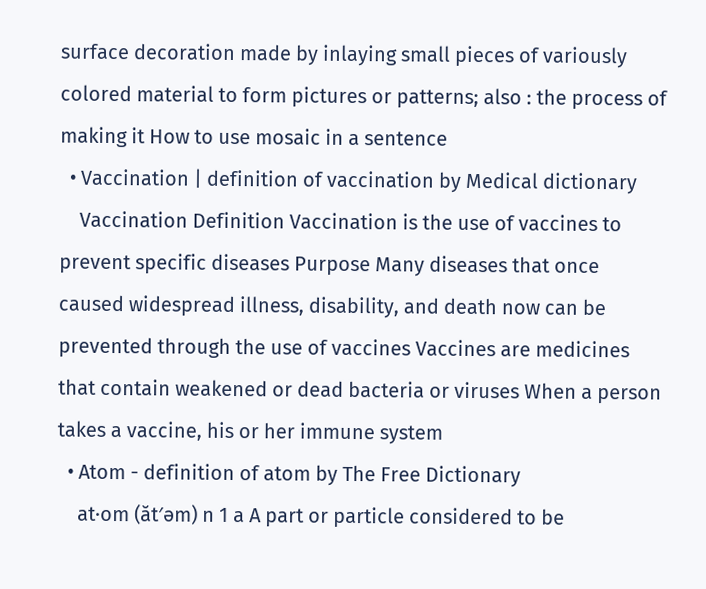surface decoration made by inlaying small pieces of variously colored material to form pictures or patterns; also : the process of making it How to use mosaic in a sentence
  • Vaccination | definition of vaccination by Medical dictionary
    Vaccination Definition Vaccination is the use of vaccines to prevent specific diseases Purpose Many diseases that once caused widespread illness, disability, and death now can be prevented through the use of vaccines Vaccines are medicines that contain weakened or dead bacteria or viruses When a person takes a vaccine, his or her immune system
  • Atom - definition of atom by The Free Dictionary
    at·om (ăt′əm) n 1 a A part or particle considered to be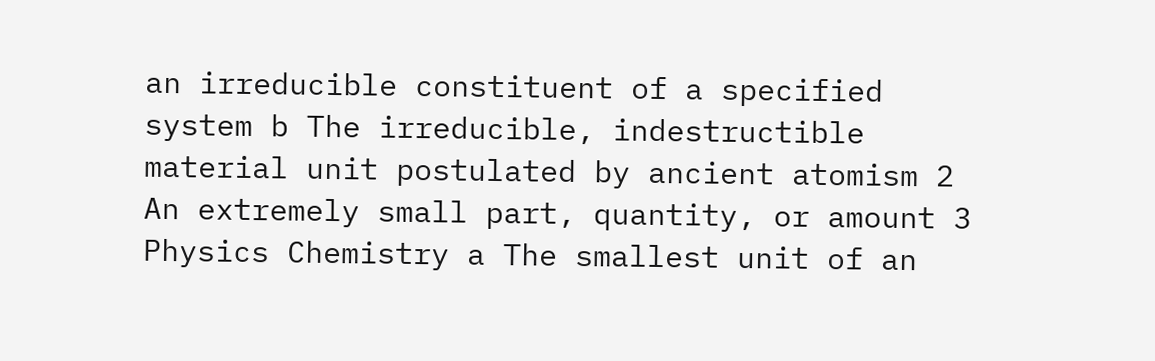an irreducible constituent of a specified system b The irreducible, indestructible material unit postulated by ancient atomism 2 An extremely small part, quantity, or amount 3 Physics Chemistry a The smallest unit of an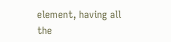element, having all the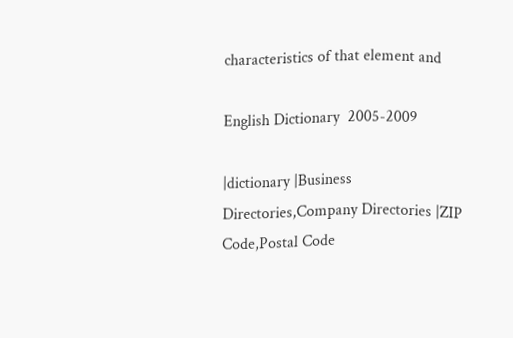characteristics of that element and

English Dictionary  2005-2009

|dictionary |Business Directories,Company Directories |ZIP Code,Postal Code